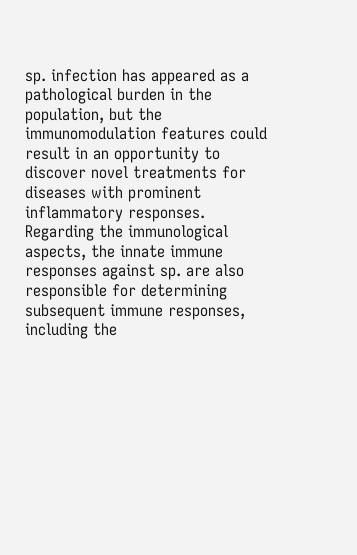sp. infection has appeared as a pathological burden in the population, but the immunomodulation features could result in an opportunity to discover novel treatments for diseases with prominent inflammatory responses. Regarding the immunological aspects, the innate immune responses against sp. are also responsible for determining subsequent immune responses, including the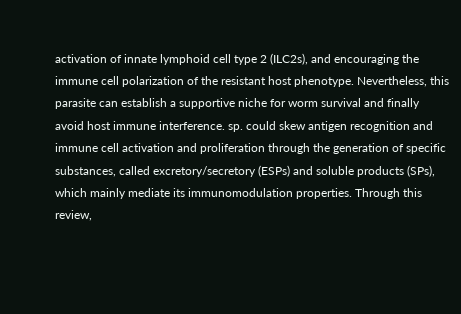activation of innate lymphoid cell type 2 (ILC2s), and encouraging the immune cell polarization of the resistant host phenotype. Nevertheless, this parasite can establish a supportive niche for worm survival and finally avoid host immune interference. sp. could skew antigen recognition and immune cell activation and proliferation through the generation of specific substances, called excretory/secretory (ESPs) and soluble products (SPs), which mainly mediate its immunomodulation properties. Through this review,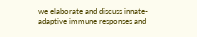we elaborate and discuss innate-adaptive immune responses and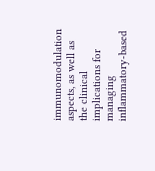immunomodulation aspects, as well as the clinical implications for managing inflammatory-based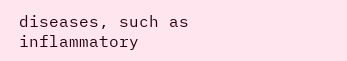diseases, such as inflammatory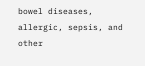bowel diseases, allergic, sepsis, and other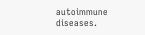autoimmune diseases.